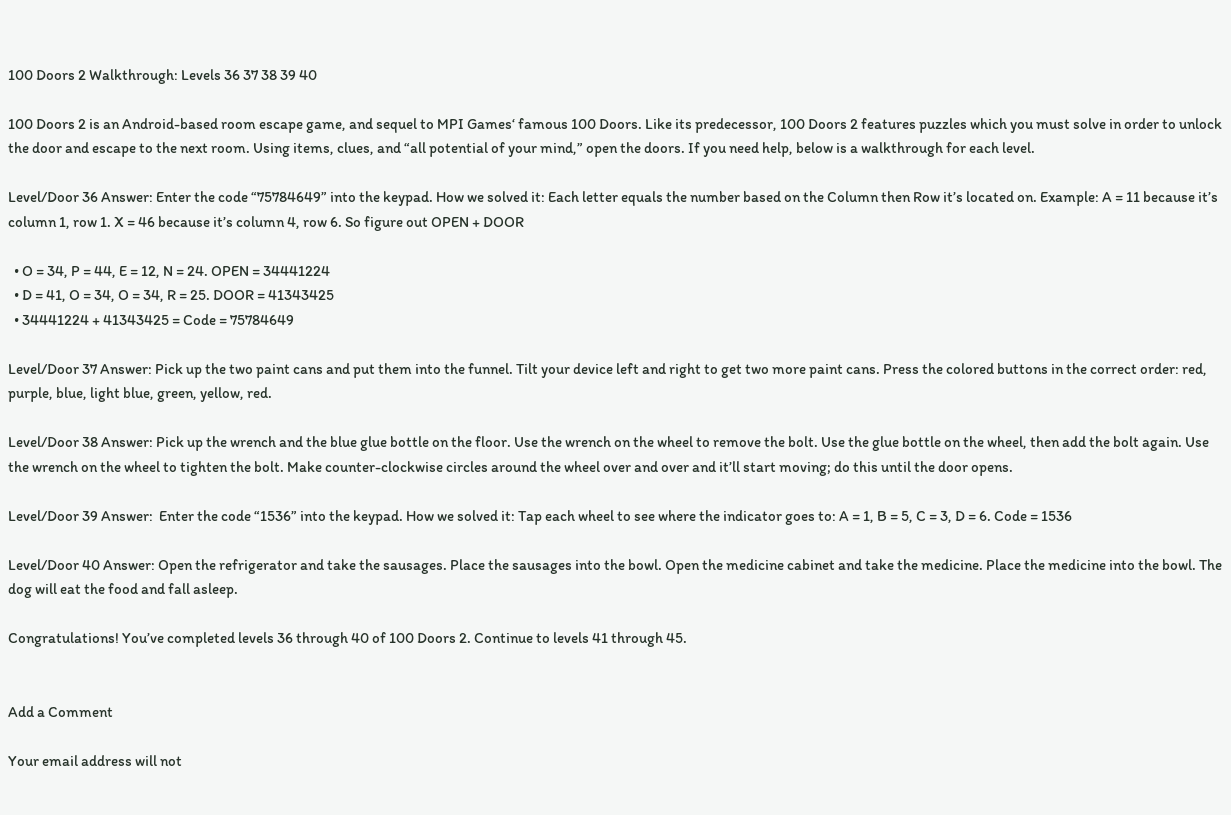100 Doors 2 Walkthrough: Levels 36 37 38 39 40

100 Doors 2 is an Android-based room escape game, and sequel to MPI Games‘ famous 100 Doors. Like its predecessor, 100 Doors 2 features puzzles which you must solve in order to unlock the door and escape to the next room. Using items, clues, and “all potential of your mind,” open the doors. If you need help, below is a walkthrough for each level.

Level/Door 36 Answer: Enter the code “75784649” into the keypad. How we solved it: Each letter equals the number based on the Column then Row it’s located on. Example: A = 11 because it’s column 1, row 1. X = 46 because it’s column 4, row 6. So figure out OPEN + DOOR

  • O = 34, P = 44, E = 12, N = 24. OPEN = 34441224
  • D = 41, O = 34, O = 34, R = 25. DOOR = 41343425
  • 34441224 + 41343425 = Code = 75784649

Level/Door 37 Answer: Pick up the two paint cans and put them into the funnel. Tilt your device left and right to get two more paint cans. Press the colored buttons in the correct order: red, purple, blue, light blue, green, yellow, red.

Level/Door 38 Answer: Pick up the wrench and the blue glue bottle on the floor. Use the wrench on the wheel to remove the bolt. Use the glue bottle on the wheel, then add the bolt again. Use the wrench on the wheel to tighten the bolt. Make counter-clockwise circles around the wheel over and over and it’ll start moving; do this until the door opens.

Level/Door 39 Answer:  Enter the code “1536” into the keypad. How we solved it: Tap each wheel to see where the indicator goes to: A = 1, B = 5, C = 3, D = 6. Code = 1536

Level/Door 40 Answer: Open the refrigerator and take the sausages. Place the sausages into the bowl. Open the medicine cabinet and take the medicine. Place the medicine into the bowl. The dog will eat the food and fall asleep.

Congratulations! You’ve completed levels 36 through 40 of 100 Doors 2. Continue to levels 41 through 45.


Add a Comment

Your email address will not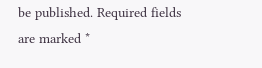be published. Required fields are marked *